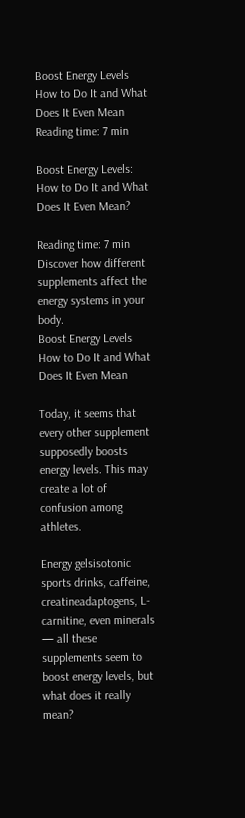Boost Energy Levels How to Do It and What Does It Even Mean
Reading time: 7 min

Boost Energy Levels: How to Do It and What Does It Even Mean?

Reading time: 7 min
Discover how different supplements affect the energy systems in your body.
Boost Energy Levels How to Do It and What Does It Even Mean

Today, it seems that every other supplement supposedly boosts energy levels. This may create a lot of confusion among athletes.

Energy gelsisotonic sports drinks, caffeine, creatineadaptogens, L-carnitine, even minerals — all these supplements seem to boost energy levels, but what does it really mean?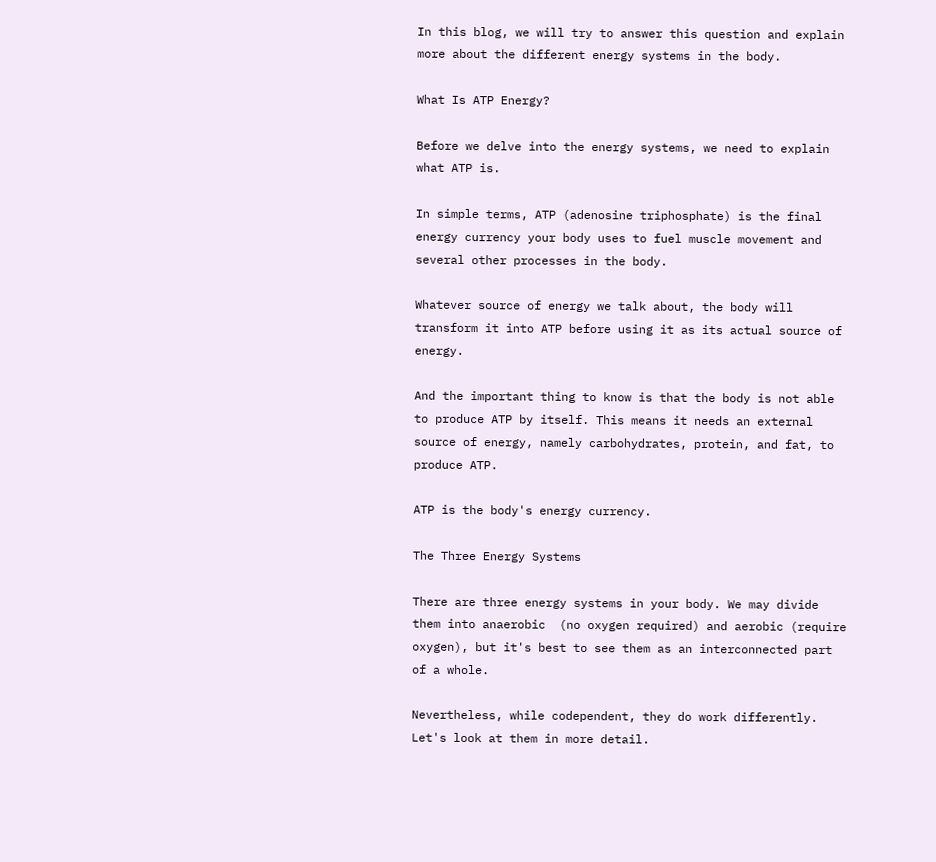In this blog, we will try to answer this question and explain more about the different energy systems in the body.

What Is ATP Energy?

Before we delve into the energy systems, we need to explain what ATP is.

In simple terms, ATP (adenosine triphosphate) is the final energy currency your body uses to fuel muscle movement and several other processes in the body.

Whatever source of energy we talk about, the body will transform it into ATP before using it as its actual source of energy.

And the important thing to know is that the body is not able to produce ATP by itself. This means it needs an external source of energy, namely carbohydrates, protein, and fat, to produce ATP.

ATP is the body's energy currency.

The Three Energy Systems

There are three energy systems in your body. We may divide them into anaerobic  (no oxygen required) and aerobic (require oxygen), but it's best to see them as an interconnected part of a whole.

Nevertheless, while codependent, they do work differently. Let's look at them in more detail.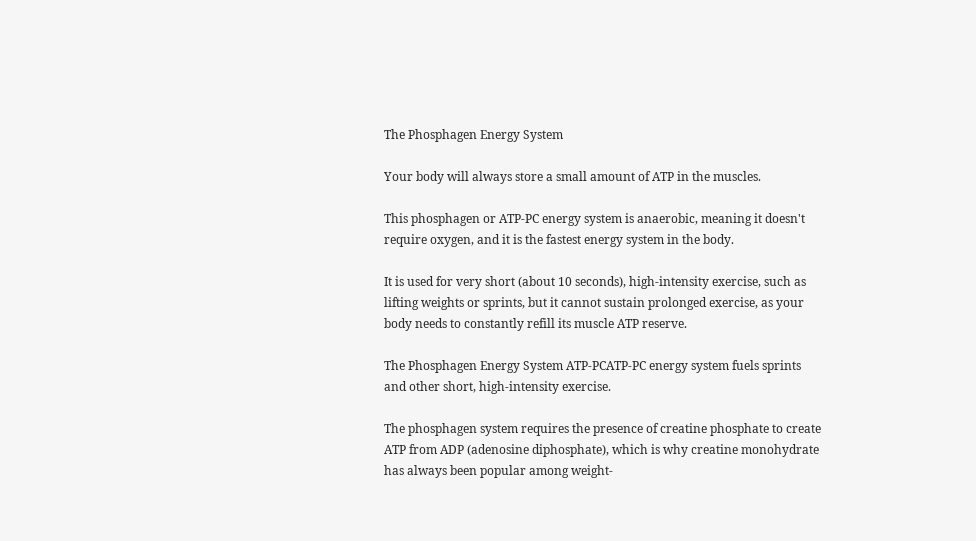The Phosphagen Energy System

Your body will always store a small amount of ATP in the muscles.

This phosphagen or ATP-PC energy system is anaerobic, meaning it doesn't require oxygen, and it is the fastest energy system in the body.

It is used for very short (about 10 seconds), high-intensity exercise, such as lifting weights or sprints, but it cannot sustain prolonged exercise, as your body needs to constantly refill its muscle ATP reserve.

The Phosphagen Energy System ATP-PCATP-PC energy system fuels sprints and other short, high-intensity exercise.

The phosphagen system requires the presence of creatine phosphate to create ATP from ADP (adenosine diphosphate), which is why creatine monohydrate has always been popular among weight-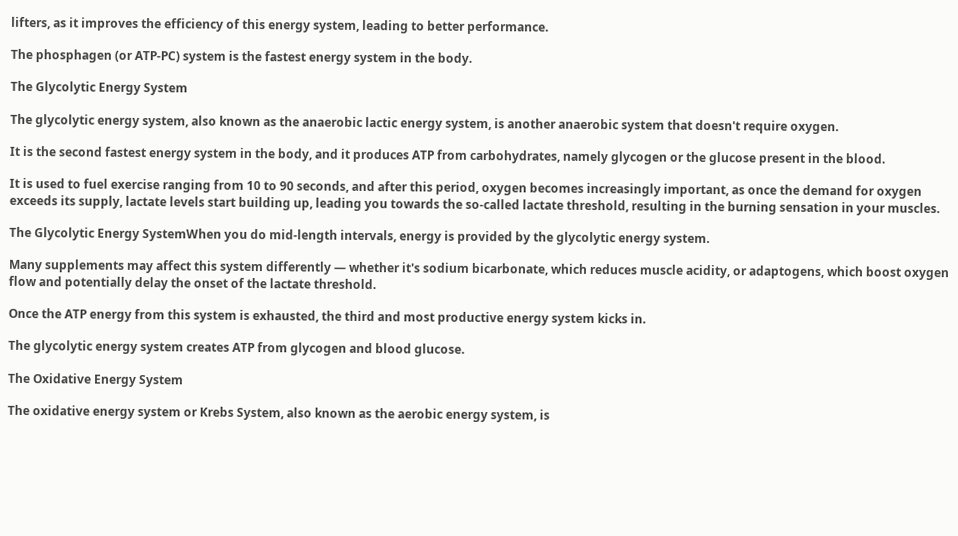lifters, as it improves the efficiency of this energy system, leading to better performance.

The phosphagen (or ATP-PC) system is the fastest energy system in the body.

The Glycolytic Energy System

The glycolytic energy system, also known as the anaerobic lactic energy system, is another anaerobic system that doesn't require oxygen.

It is the second fastest energy system in the body, and it produces ATP from carbohydrates, namely glycogen or the glucose present in the blood.

It is used to fuel exercise ranging from 10 to 90 seconds, and after this period, oxygen becomes increasingly important, as once the demand for oxygen exceeds its supply, lactate levels start building up, leading you towards the so-called lactate threshold, resulting in the burning sensation in your muscles.

The Glycolytic Energy SystemWhen you do mid-length intervals, energy is provided by the glycolytic energy system.

Many supplements may affect this system differently — whether it's sodium bicarbonate, which reduces muscle acidity, or adaptogens, which boost oxygen flow and potentially delay the onset of the lactate threshold.

Once the ATP energy from this system is exhausted, the third and most productive energy system kicks in.

The glycolytic energy system creates ATP from glycogen and blood glucose.

The Oxidative Energy System

The oxidative energy system or Krebs System, also known as the aerobic energy system, is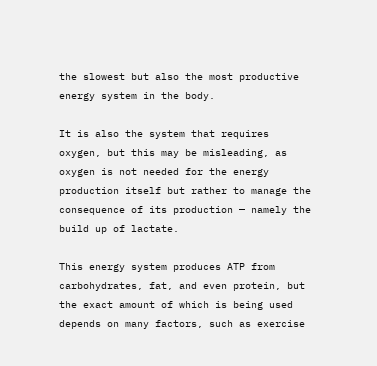the slowest but also the most productive energy system in the body.

It is also the system that requires oxygen, but this may be misleading, as oxygen is not needed for the energy production itself but rather to manage the consequence of its production — namely the build up of lactate.

This energy system produces ATP from carbohydrates, fat, and even protein, but the exact amount of which is being used depends on many factors, such as exercise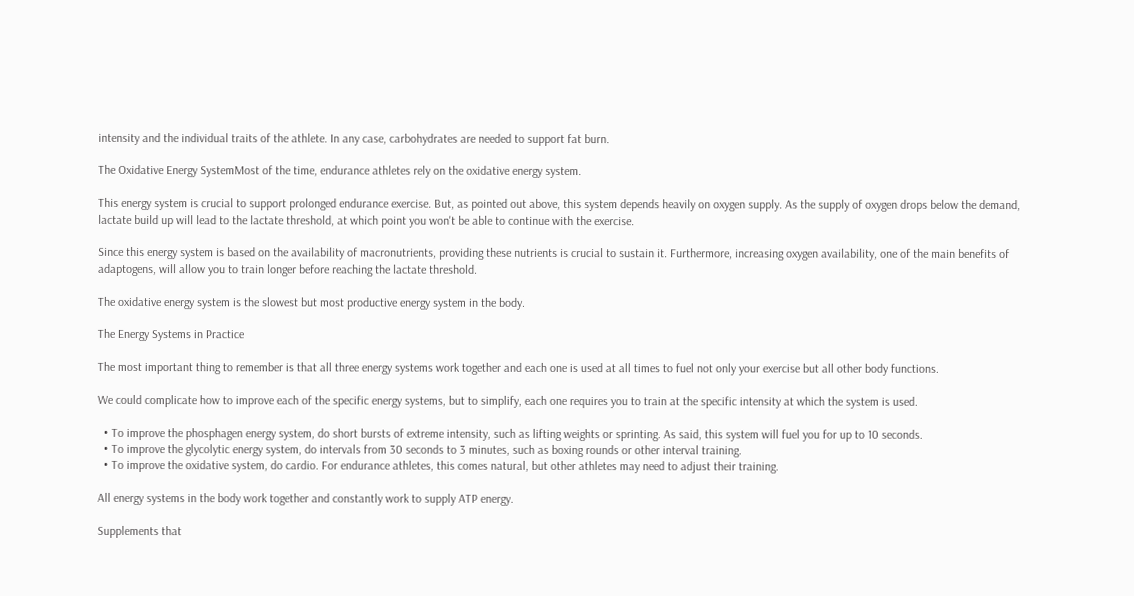intensity and the individual traits of the athlete. In any case, carbohydrates are needed to support fat burn.

The Oxidative Energy SystemMost of the time, endurance athletes rely on the oxidative energy system.

This energy system is crucial to support prolonged endurance exercise. But, as pointed out above, this system depends heavily on oxygen supply. As the supply of oxygen drops below the demand, lactate build up will lead to the lactate threshold, at which point you won't be able to continue with the exercise.

Since this energy system is based on the availability of macronutrients, providing these nutrients is crucial to sustain it. Furthermore, increasing oxygen availability, one of the main benefits of adaptogens, will allow you to train longer before reaching the lactate threshold.

The oxidative energy system is the slowest but most productive energy system in the body.

The Energy Systems in Practice

The most important thing to remember is that all three energy systems work together and each one is used at all times to fuel not only your exercise but all other body functions.

We could complicate how to improve each of the specific energy systems, but to simplify, each one requires you to train at the specific intensity at which the system is used.

  • To improve the phosphagen energy system, do short bursts of extreme intensity, such as lifting weights or sprinting. As said, this system will fuel you for up to 10 seconds.
  • To improve the glycolytic energy system, do intervals from 30 seconds to 3 minutes, such as boxing rounds or other interval training.
  • To improve the oxidative system, do cardio. For endurance athletes, this comes natural, but other athletes may need to adjust their training.

All energy systems in the body work together and constantly work to supply ATP energy.

Supplements that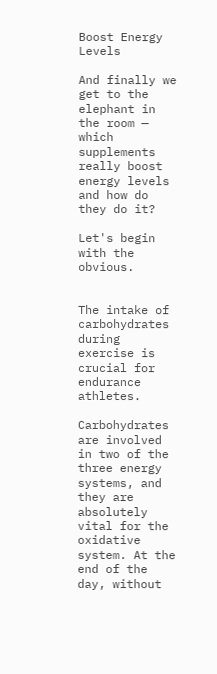Boost Energy Levels

And finally we get to the elephant in the room — which supplements really boost energy levels and how do they do it?

Let's begin with the obvious.


The intake of carbohydrates during exercise is crucial for endurance athletes.

Carbohydrates are involved in two of the three energy systems, and they are absolutely vital for the oxidative system. At the end of the day, without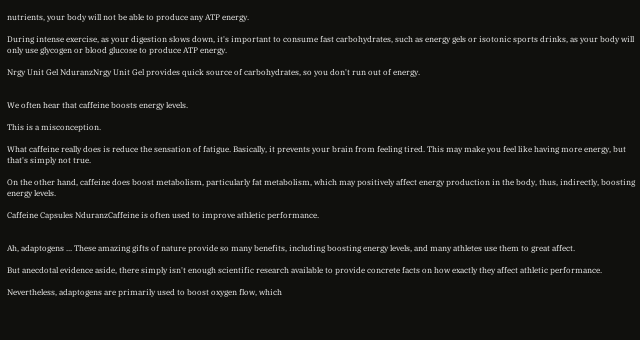nutrients, your body will not be able to produce any ATP energy.

During intense exercise, as your digestion slows down, it's important to consume fast carbohydrates, such as energy gels or isotonic sports drinks, as your body will only use glycogen or blood glucose to produce ATP energy.

Nrgy Unit Gel NduranzNrgy Unit Gel provides quick source of carbohydrates, so you don't run out of energy.


We often hear that caffeine boosts energy levels.

This is a misconception.

What caffeine really does is reduce the sensation of fatigue. Basically, it prevents your brain from feeling tired. This may make you feel like having more energy, but that's simply not true.

On the other hand, caffeine does boost metabolism, particularly fat metabolism, which may positively affect energy production in the body, thus, indirectly, boosting energy levels.

Caffeine Capsules NduranzCaffeine is often used to improve athletic performance.


Ah, adaptogens ... These amazing gifts of nature provide so many benefits, including boosting energy levels, and many athletes use them to great affect.

But anecdotal evidence aside, there simply isn't enough scientific research available to provide concrete facts on how exactly they affect athletic performance.

Nevertheless, adaptogens are primarily used to boost oxygen flow, which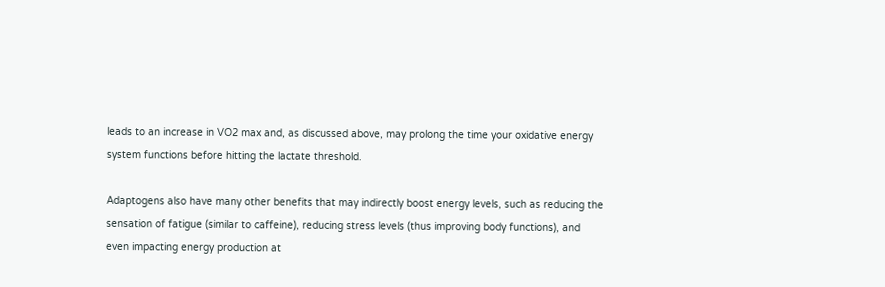leads to an increase in VO2 max and, as discussed above, may prolong the time your oxidative energy system functions before hitting the lactate threshold.

Adaptogens also have many other benefits that may indirectly boost energy levels, such as reducing the sensation of fatigue (similar to caffeine), reducing stress levels (thus improving body functions), and even impacting energy production at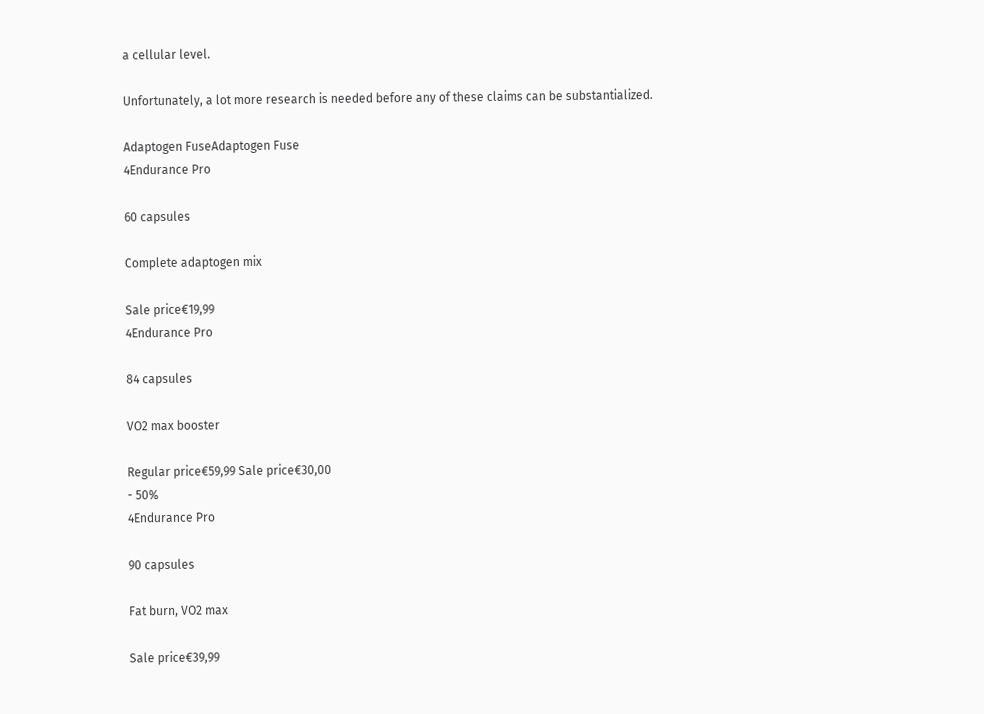a cellular level.

Unfortunately, a lot more research is needed before any of these claims can be substantialized.

Adaptogen FuseAdaptogen Fuse
4Endurance Pro

60 capsules

Complete adaptogen mix

Sale price€19,99
4Endurance Pro

84 capsules

VO2 max booster

Regular price€59,99 Sale price€30,00
- 50%
4Endurance Pro

90 capsules

Fat burn, VO2 max

Sale price€39,99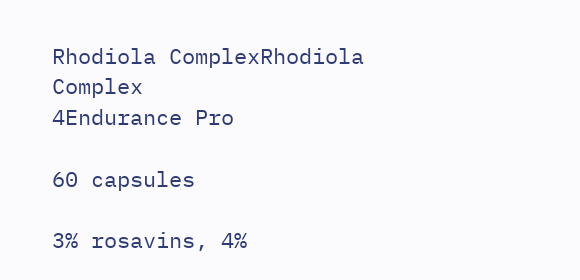Rhodiola ComplexRhodiola Complex
4Endurance Pro

60 capsules

3% rosavins, 4%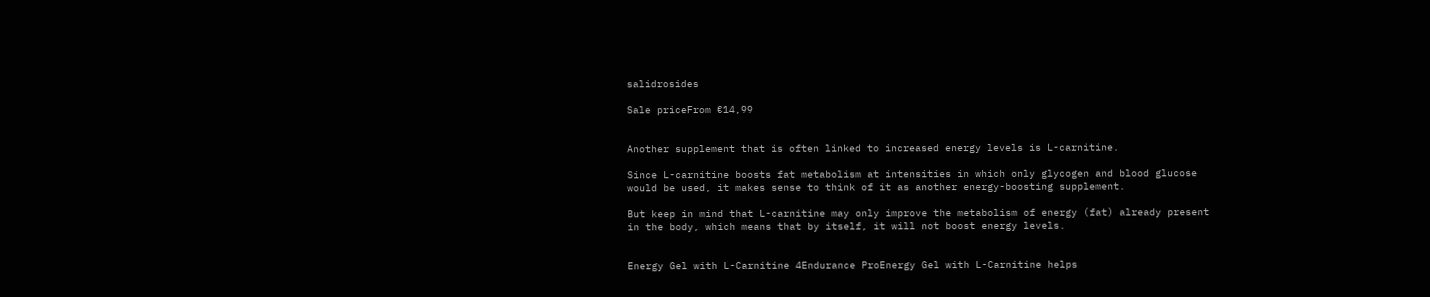salidrosides

Sale priceFrom €14,99


Another supplement that is often linked to increased energy levels is L-carnitine.

Since L-carnitine boosts fat metabolism at intensities in which only glycogen and blood glucose would be used, it makes sense to think of it as another energy-boosting supplement.

But keep in mind that L-carnitine may only improve the metabolism of energy (fat) already present in the body, which means that by itself, it will not boost energy levels.


Energy Gel with L-Carnitine 4Endurance ProEnergy Gel with L-Carnitine helps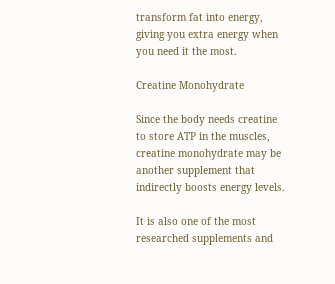transform fat into energy, giving you extra energy when you need it the most.

Creatine Monohydrate

Since the body needs creatine to store ATP in the muscles, creatine monohydrate may be another supplement that indirectly boosts energy levels.

It is also one of the most researched supplements and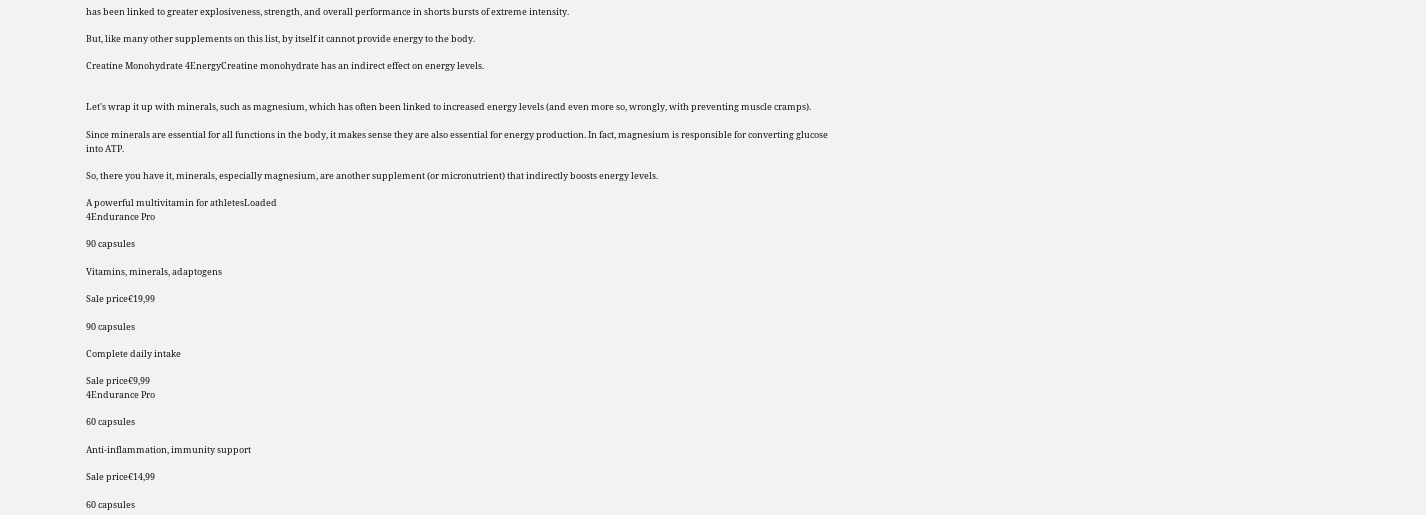has been linked to greater explosiveness, strength, and overall performance in shorts bursts of extreme intensity.

But, like many other supplements on this list, by itself it cannot provide energy to the body.

Creatine Monohydrate 4EnergyCreatine monohydrate has an indirect effect on energy levels.


Let's wrap it up with minerals, such as magnesium, which has often been linked to increased energy levels (and even more so, wrongly, with preventing muscle cramps).

Since minerals are essential for all functions in the body, it makes sense they are also essential for energy production. In fact, magnesium is responsible for converting glucose into ATP.

So, there you have it, minerals, especially magnesium, are another supplement (or micronutrient) that indirectly boosts energy levels.

A powerful multivitamin for athletesLoaded
4Endurance Pro

90 capsules

Vitamins, minerals, adaptogens

Sale price€19,99

90 capsules

Complete daily intake

Sale price€9,99
4Endurance Pro

60 capsules

Anti-inflammation, immunity support

Sale price€14,99

60 capsules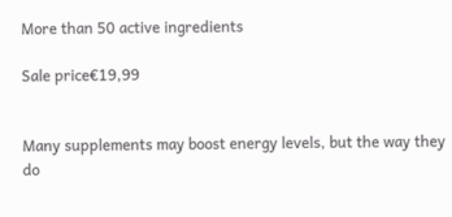More than 50 active ingredients

Sale price€19,99


Many supplements may boost energy levels, but the way they do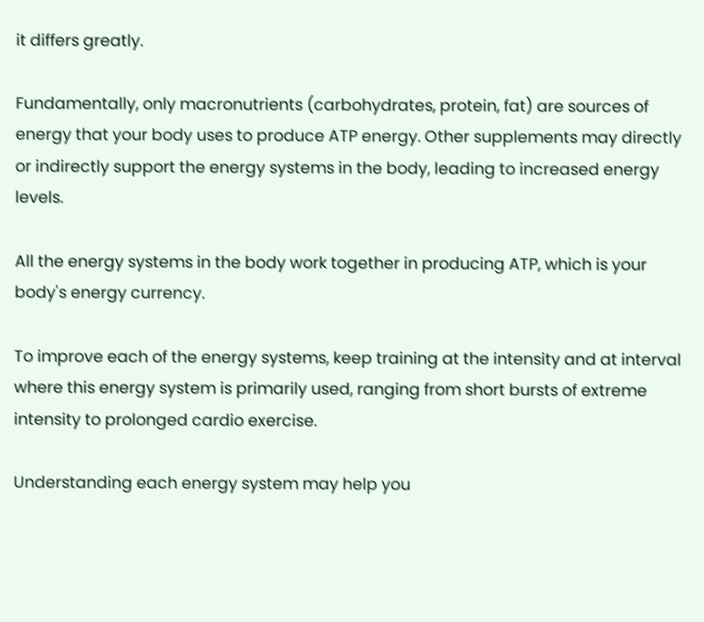it differs greatly.

Fundamentally, only macronutrients (carbohydrates, protein, fat) are sources of energy that your body uses to produce ATP energy. Other supplements may directly or indirectly support the energy systems in the body, leading to increased energy levels.

All the energy systems in the body work together in producing ATP, which is your body's energy currency.

To improve each of the energy systems, keep training at the intensity and at interval where this energy system is primarily used, ranging from short bursts of extreme intensity to prolonged cardio exercise.

Understanding each energy system may help you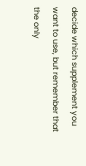decide which supplement you want to use, but remember that the only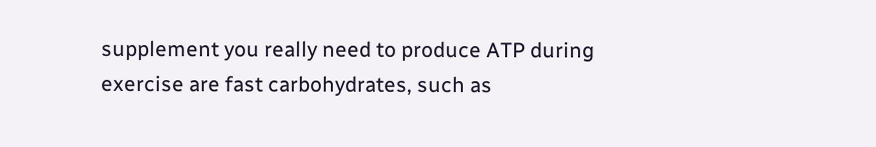supplement you really need to produce ATP during exercise are fast carbohydrates, such as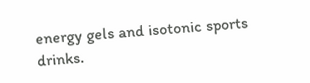energy gels and isotonic sports drinks.